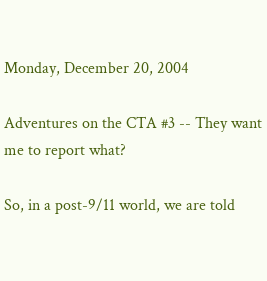Monday, December 20, 2004

Adventures on the CTA #3 -- They want me to report what?

So, in a post-9/11 world, we are told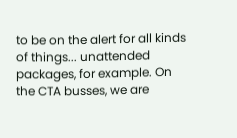to be on the alert for all kinds of things... unattended packages, for example. On the CTA busses, we are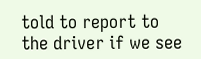told to report to the driver if we see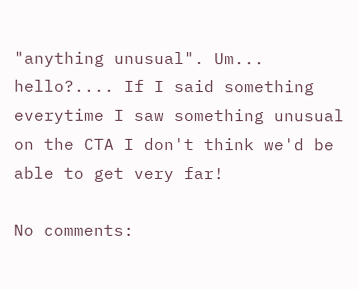"anything unusual". Um... hello?.... If I said something everytime I saw something unusual on the CTA I don't think we'd be able to get very far!

No comments: